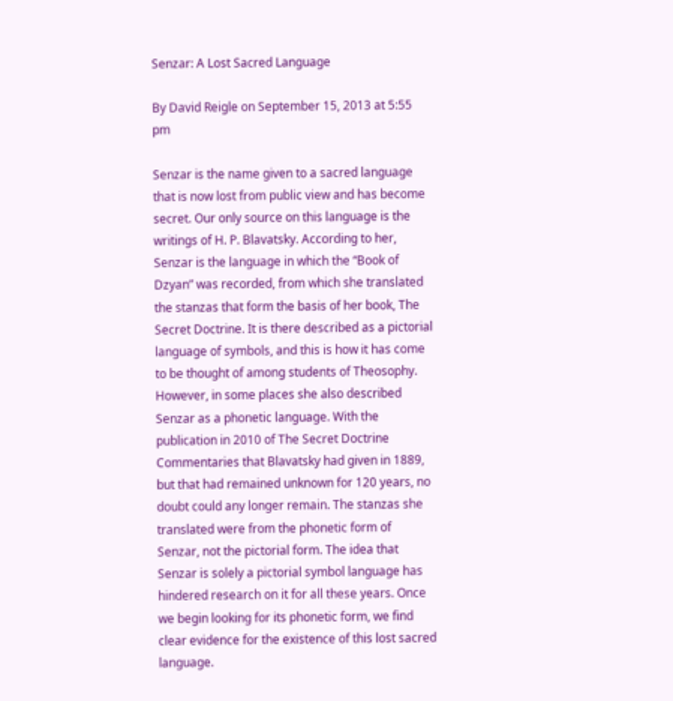Senzar: A Lost Sacred Language

By David Reigle on September 15, 2013 at 5:55 pm

Senzar is the name given to a sacred language that is now lost from public view and has become secret. Our only source on this language is the writings of H. P. Blavatsky. According to her, Senzar is the language in which the “Book of Dzyan” was recorded, from which she translated the stanzas that form the basis of her book, The Secret Doctrine. It is there described as a pictorial language of symbols, and this is how it has come to be thought of among students of Theosophy. However, in some places she also described Senzar as a phonetic language. With the publication in 2010 of The Secret Doctrine Commentaries that Blavatsky had given in 1889, but that had remained unknown for 120 years, no doubt could any longer remain. The stanzas she translated were from the phonetic form of Senzar, not the pictorial form. The idea that Senzar is solely a pictorial symbol language has hindered research on it for all these years. Once we begin looking for its phonetic form, we find clear evidence for the existence of this lost sacred language.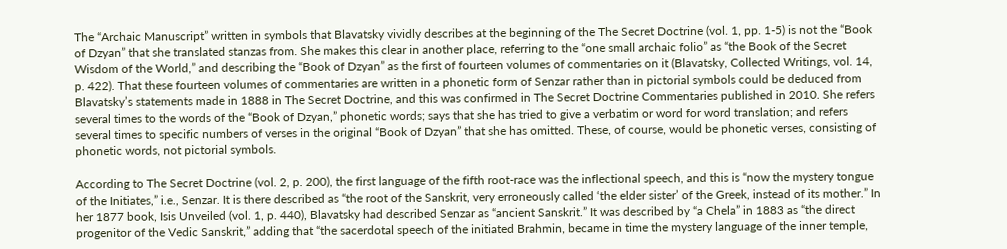The “Archaic Manuscript” written in symbols that Blavatsky vividly describes at the beginning of the The Secret Doctrine (vol. 1, pp. 1-5) is not the “Book of Dzyan” that she translated stanzas from. She makes this clear in another place, referring to the “one small archaic folio” as “the Book of the Secret Wisdom of the World,” and describing the “Book of Dzyan” as the first of fourteen volumes of commentaries on it (Blavatsky, Collected Writings, vol. 14, p. 422). That these fourteen volumes of commentaries are written in a phonetic form of Senzar rather than in pictorial symbols could be deduced from Blavatsky’s statements made in 1888 in The Secret Doctrine, and this was confirmed in The Secret Doctrine Commentaries published in 2010. She refers several times to the words of the “Book of Dzyan,” phonetic words; says that she has tried to give a verbatim or word for word translation; and refers several times to specific numbers of verses in the original “Book of Dzyan” that she has omitted. These, of course, would be phonetic verses, consisting of phonetic words, not pictorial symbols.

According to The Secret Doctrine (vol. 2, p. 200), the first language of the fifth root-race was the inflectional speech, and this is “now the mystery tongue of the Initiates,” i.e., Senzar. It is there described as “the root of the Sanskrit, very erroneously called ‘the elder sister’ of the Greek, instead of its mother.” In her 1877 book, Isis Unveiled (vol. 1, p. 440), Blavatsky had described Senzar as “ancient Sanskrit.” It was described by “a Chela” in 1883 as “the direct progenitor of the Vedic Sanskrit,” adding that “the sacerdotal speech of the initiated Brahmin, became in time the mystery language of the inner temple,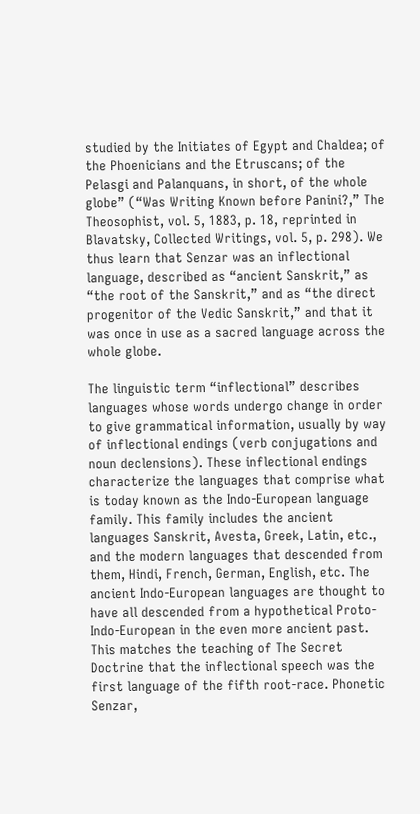studied by the Initiates of Egypt and Chaldea; of the Phoenicians and the Etruscans; of the Pelasgi and Palanquans, in short, of the whole globe” (“Was Writing Known before Panini?,” The Theosophist, vol. 5, 1883, p. 18, reprinted in Blavatsky, Collected Writings, vol. 5, p. 298). We thus learn that Senzar was an inflectional language, described as “ancient Sanskrit,” as “the root of the Sanskrit,” and as “the direct progenitor of the Vedic Sanskrit,” and that it was once in use as a sacred language across the whole globe.

The linguistic term “inflectional” describes languages whose words undergo change in order to give grammatical information, usually by way of inflectional endings (verb conjugations and noun declensions). These inflectional endings characterize the languages that comprise what is today known as the Indo-European language family. This family includes the ancient languages Sanskrit, Avesta, Greek, Latin, etc., and the modern languages that descended from them, Hindi, French, German, English, etc. The ancient Indo-European languages are thought to have all descended from a hypothetical Proto-Indo-European in the even more ancient past. This matches the teaching of The Secret Doctrine that the inflectional speech was the first language of the fifth root-race. Phonetic Senzar,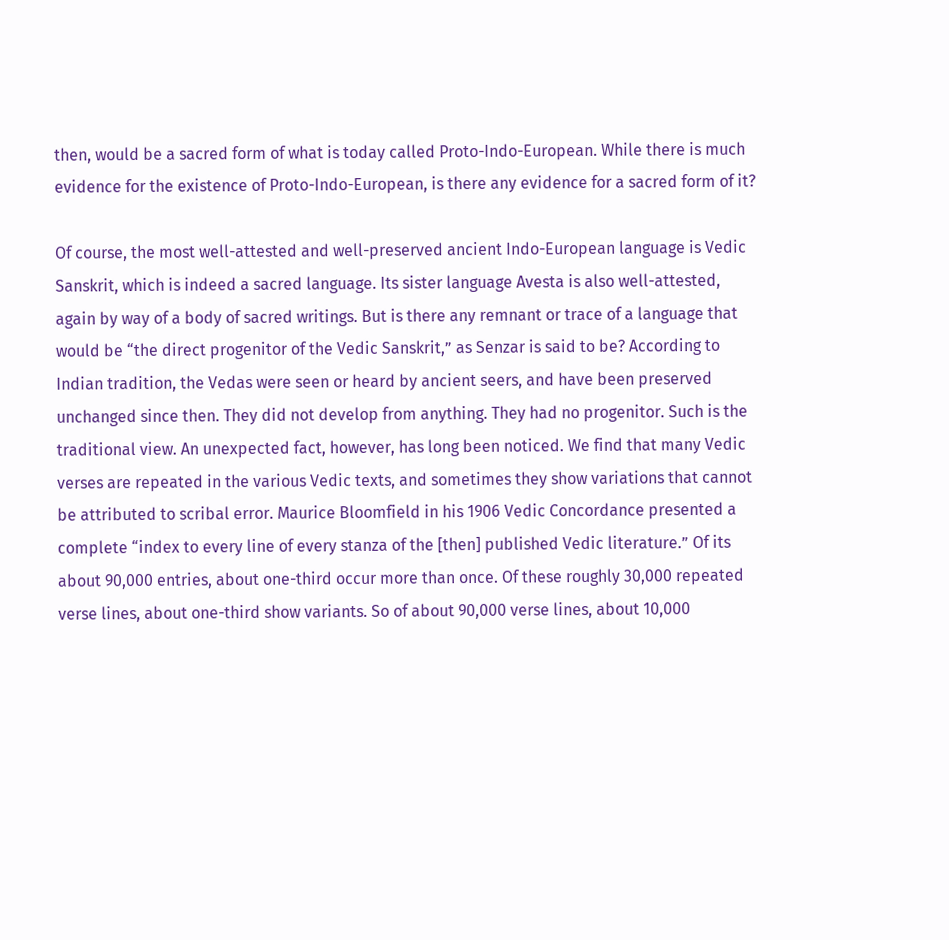then, would be a sacred form of what is today called Proto-Indo-European. While there is much evidence for the existence of Proto-Indo-European, is there any evidence for a sacred form of it?

Of course, the most well-attested and well-preserved ancient Indo-European language is Vedic Sanskrit, which is indeed a sacred language. Its sister language Avesta is also well-attested, again by way of a body of sacred writings. But is there any remnant or trace of a language that would be “the direct progenitor of the Vedic Sanskrit,” as Senzar is said to be? According to Indian tradition, the Vedas were seen or heard by ancient seers, and have been preserved unchanged since then. They did not develop from anything. They had no progenitor. Such is the traditional view. An unexpected fact, however, has long been noticed. We find that many Vedic verses are repeated in the various Vedic texts, and sometimes they show variations that cannot be attributed to scribal error. Maurice Bloomfield in his 1906 Vedic Concordance presented a complete “index to every line of every stanza of the [then] published Vedic literature.” Of its about 90,000 entries, about one-third occur more than once. Of these roughly 30,000 repeated verse lines, about one-third show variants. So of about 90,000 verse lines, about 10,000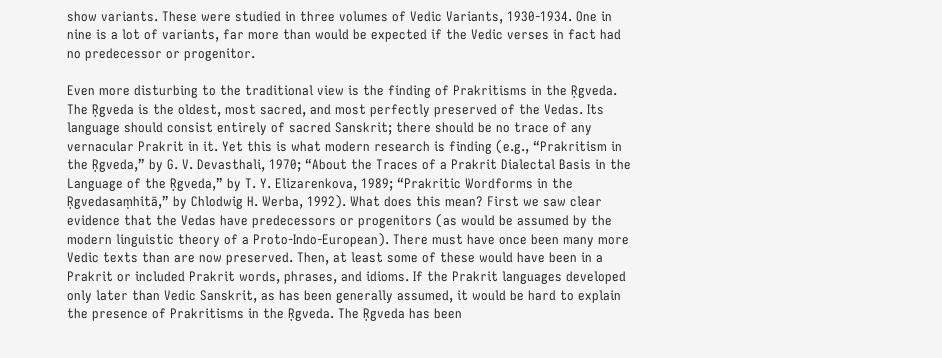show variants. These were studied in three volumes of Vedic Variants, 1930-1934. One in nine is a lot of variants, far more than would be expected if the Vedic verses in fact had no predecessor or progenitor.

Even more disturbing to the traditional view is the finding of Prakritisms in the Ṛgveda. The Ṛgveda is the oldest, most sacred, and most perfectly preserved of the Vedas. Its language should consist entirely of sacred Sanskrit; there should be no trace of any vernacular Prakrit in it. Yet this is what modern research is finding (e.g., “Prakritism in the Ṛgveda,” by G. V. Devasthali, 1970; “About the Traces of a Prakrit Dialectal Basis in the Language of the Ṛgveda,” by T. Y. Elizarenkova, 1989; “Prakritic Wordforms in the Ṛgvedasaṃhitā,” by Chlodwig H. Werba, 1992). What does this mean? First we saw clear evidence that the Vedas have predecessors or progenitors (as would be assumed by the modern linguistic theory of a Proto-Indo-European). There must have once been many more Vedic texts than are now preserved. Then, at least some of these would have been in a Prakrit or included Prakrit words, phrases, and idioms. If the Prakrit languages developed only later than Vedic Sanskrit, as has been generally assumed, it would be hard to explain the presence of Prakritisms in the Ṛgveda. The Ṛgveda has been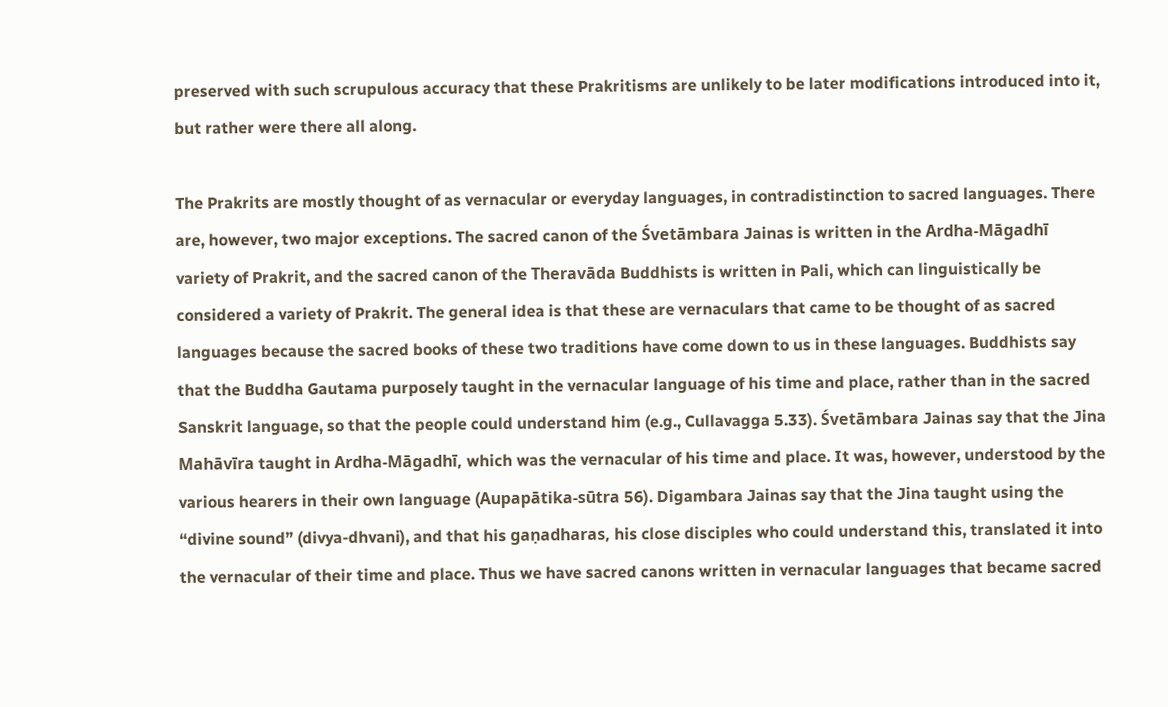preserved with such scrupulous accuracy that these Prakritisms are unlikely to be later modifications introduced into it, but rather were there all along.

The Prakrits are mostly thought of as vernacular or everyday languages, in contradistinction to sacred languages. There are, however, two major exceptions. The sacred canon of the Śvetāmbara Jainas is written in the Ardha-Māgadhī variety of Prakrit, and the sacred canon of the Theravāda Buddhists is written in Pali, which can linguistically be considered a variety of Prakrit. The general idea is that these are vernaculars that came to be thought of as sacred languages because the sacred books of these two traditions have come down to us in these languages. Buddhists say that the Buddha Gautama purposely taught in the vernacular language of his time and place, rather than in the sacred Sanskrit language, so that the people could understand him (e.g., Cullavagga 5.33). Śvetāmbara Jainas say that the Jina Mahāvīra taught in Ardha-Māgadhī, which was the vernacular of his time and place. It was, however, understood by the various hearers in their own language (Aupapātika-sūtra 56). Digambara Jainas say that the Jina taught using the “divine sound” (divya-dhvani), and that his gaṇadharas, his close disciples who could understand this, translated it into the vernacular of their time and place. Thus we have sacred canons written in vernacular languages that became sacred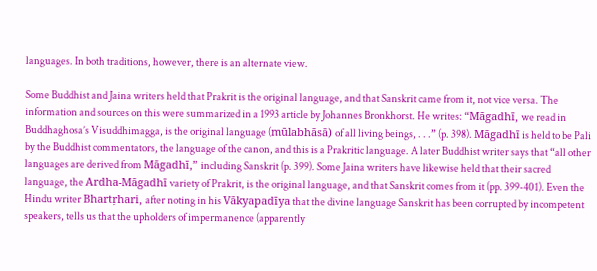languages. In both traditions, however, there is an alternate view.

Some Buddhist and Jaina writers held that Prakrit is the original language, and that Sanskrit came from it, not vice versa. The information and sources on this were summarized in a 1993 article by Johannes Bronkhorst. He writes: “Māgadhī, we read in Buddhaghosa’s Visuddhimagga, is the original language (mūlabhāsā) of all living beings, . . .” (p. 398). Māgadhī is held to be Pali by the Buddhist commentators, the language of the canon, and this is a Prakritic language. A later Buddhist writer says that “all other languages are derived from Māgadhī,” including Sanskrit (p. 399). Some Jaina writers have likewise held that their sacred language, the Ardha-Māgadhī variety of Prakrit, is the original language, and that Sanskrit comes from it (pp. 399-401). Even the Hindu writer Bhartṛhari, after noting in his Vākyapadīya that the divine language Sanskrit has been corrupted by incompetent speakers, tells us that the upholders of impermanence (apparently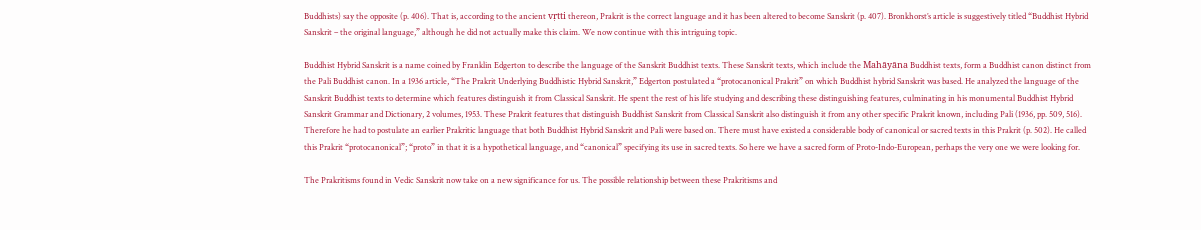Buddhists) say the opposite (p. 406). That is, according to the ancient vṛtti thereon, Prakrit is the correct language and it has been altered to become Sanskrit (p. 407). Bronkhorst’s article is suggestively titled “Buddhist Hybrid Sanskrit – the original language,” although he did not actually make this claim. We now continue with this intriguing topic.

Buddhist Hybrid Sanskrit is a name coined by Franklin Edgerton to describe the language of the Sanskrit Buddhist texts. These Sanskrit texts, which include the Mahāyāna Buddhist texts, form a Buddhist canon distinct from the Pali Buddhist canon. In a 1936 article, “The Prakrit Underlying Buddhistic Hybrid Sanskrit,” Edgerton postulated a “protocanonical Prakrit” on which Buddhist hybrid Sanskrit was based. He analyzed the language of the Sanskrit Buddhist texts to determine which features distinguish it from Classical Sanskrit. He spent the rest of his life studying and describing these distinguishing features, culminating in his monumental Buddhist Hybrid Sanskrit Grammar and Dictionary, 2 volumes, 1953. These Prakrit features that distinguish Buddhist Sanskrit from Classical Sanskrit also distinguish it from any other specific Prakrit known, including Pali (1936, pp. 509, 516). Therefore he had to postulate an earlier Prakritic language that both Buddhist Hybrid Sanskrit and Pali were based on. There must have existed a considerable body of canonical or sacred texts in this Prakrit (p. 502). He called this Prakrit “protocanonical”; “proto” in that it is a hypothetical language, and “canonical” specifying its use in sacred texts. So here we have a sacred form of Proto-Indo-European, perhaps the very one we were looking for.

The Prakritisms found in Vedic Sanskrit now take on a new significance for us. The possible relationship between these Prakritisms and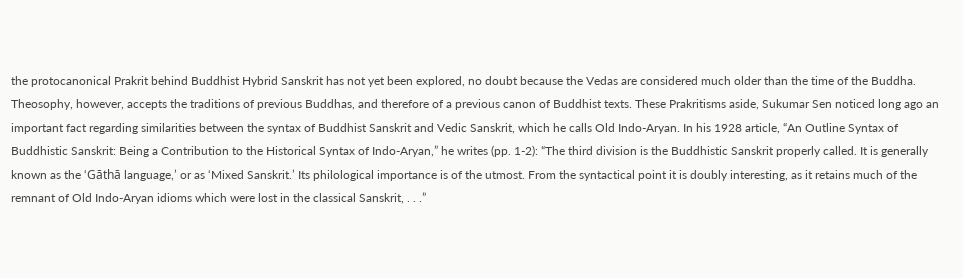the protocanonical Prakrit behind Buddhist Hybrid Sanskrit has not yet been explored, no doubt because the Vedas are considered much older than the time of the Buddha. Theosophy, however, accepts the traditions of previous Buddhas, and therefore of a previous canon of Buddhist texts. These Prakritisms aside, Sukumar Sen noticed long ago an important fact regarding similarities between the syntax of Buddhist Sanskrit and Vedic Sanskrit, which he calls Old Indo-Aryan. In his 1928 article, “An Outline Syntax of Buddhistic Sanskrit: Being a Contribution to the Historical Syntax of Indo-Aryan,” he writes (pp. 1-2): “The third division is the Buddhistic Sanskrit properly called. It is generally known as the ‘Gāthā language,’ or as ‘Mixed Sanskrit.’ Its philological importance is of the utmost. From the syntactical point it is doubly interesting, as it retains much of the remnant of Old Indo-Aryan idioms which were lost in the classical Sanskrit, . . .”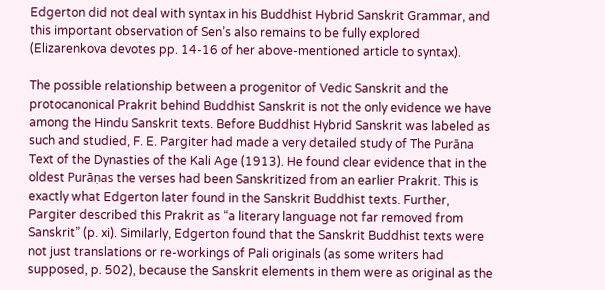Edgerton did not deal with syntax in his Buddhist Hybrid Sanskrit Grammar, and this important observation of Sen’s also remains to be fully explored (Elizarenkova devotes pp. 14-16 of her above-mentioned article to syntax).

The possible relationship between a progenitor of Vedic Sanskrit and the protocanonical Prakrit behind Buddhist Sanskrit is not the only evidence we have among the Hindu Sanskrit texts. Before Buddhist Hybrid Sanskrit was labeled as such and studied, F. E. Pargiter had made a very detailed study of The Purāna Text of the Dynasties of the Kali Age (1913). He found clear evidence that in the oldest Purāṇas the verses had been Sanskritized from an earlier Prakrit. This is exactly what Edgerton later found in the Sanskrit Buddhist texts. Further, Pargiter described this Prakrit as “a literary language not far removed from Sanskrit” (p. xi). Similarly, Edgerton found that the Sanskrit Buddhist texts were not just translations or re-workings of Pali originals (as some writers had supposed, p. 502), because the Sanskrit elements in them were as original as the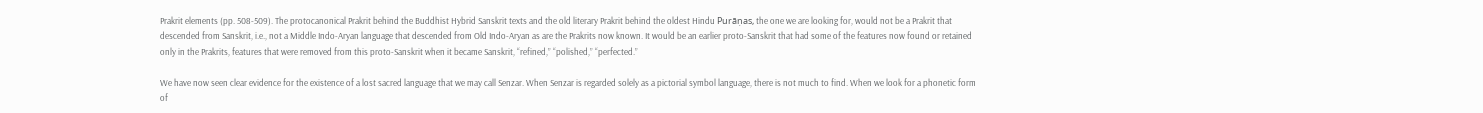Prakrit elements (pp. 508-509). The protocanonical Prakrit behind the Buddhist Hybrid Sanskrit texts and the old literary Prakrit behind the oldest Hindu Purāṇas, the one we are looking for, would not be a Prakrit that descended from Sanskrit, i.e., not a Middle Indo-Aryan language that descended from Old Indo-Aryan as are the Prakrits now known. It would be an earlier proto-Sanskrit that had some of the features now found or retained only in the Prakrits, features that were removed from this proto-Sanskrit when it became Sanskrit, “refined,” “polished,” “perfected.”

We have now seen clear evidence for the existence of a lost sacred language that we may call Senzar. When Senzar is regarded solely as a pictorial symbol language, there is not much to find. When we look for a phonetic form of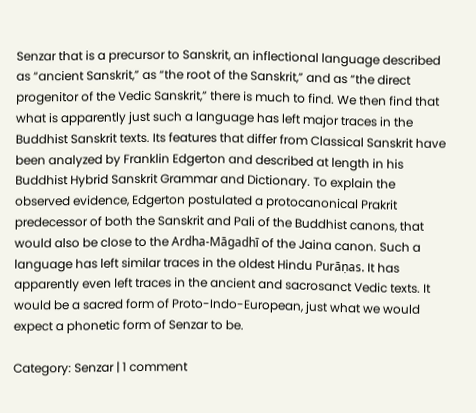Senzar that is a precursor to Sanskrit, an inflectional language described as “ancient Sanskrit,” as “the root of the Sanskrit,” and as “the direct progenitor of the Vedic Sanskrit,” there is much to find. We then find that what is apparently just such a language has left major traces in the Buddhist Sanskrit texts. Its features that differ from Classical Sanskrit have been analyzed by Franklin Edgerton and described at length in his Buddhist Hybrid Sanskrit Grammar and Dictionary. To explain the observed evidence, Edgerton postulated a protocanonical Prakrit predecessor of both the Sanskrit and Pali of the Buddhist canons, that would also be close to the Ardha-Māgadhī of the Jaina canon. Such a language has left similar traces in the oldest Hindu Purāṇas. It has apparently even left traces in the ancient and sacrosanct Vedic texts. It would be a sacred form of Proto-Indo-European, just what we would expect a phonetic form of Senzar to be.

Category: Senzar | 1 comment